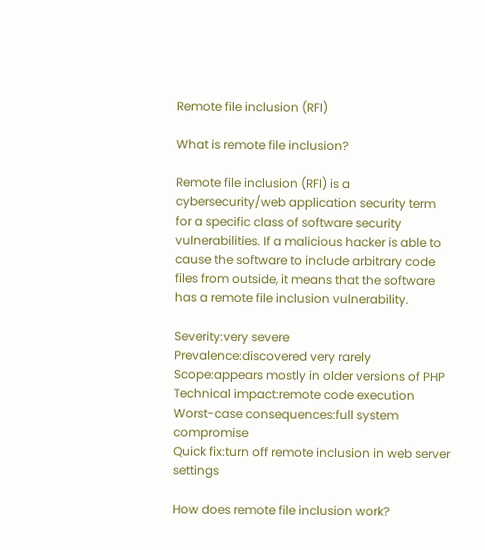Remote file inclusion (RFI)

What is remote file inclusion?

Remote file inclusion (RFI) is a cybersecurity/web application security term for a specific class of software security vulnerabilities. If a malicious hacker is able to cause the software to include arbitrary code files from outside, it means that the software has a remote file inclusion vulnerability.

Severity:very severe
Prevalence:discovered very rarely
Scope:appears mostly in older versions of PHP
Technical impact:remote code execution
Worst-case consequences:full system compromise
Quick fix:turn off remote inclusion in web server settings

How does remote file inclusion work?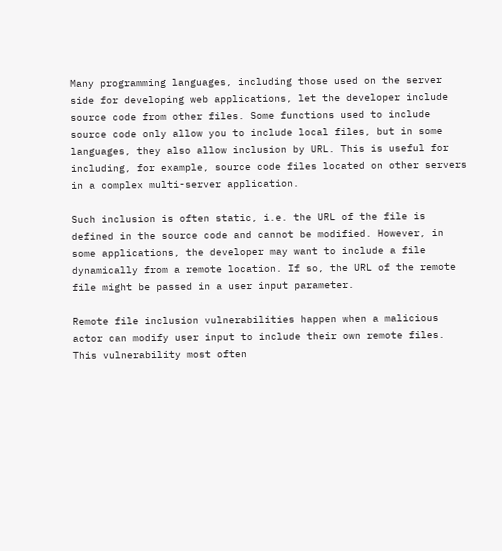Many programming languages, including those used on the server side for developing web applications, let the developer include source code from other files. Some functions used to include source code only allow you to include local files, but in some languages, they also allow inclusion by URL. This is useful for including, for example, source code files located on other servers in a complex multi-server application.

Such inclusion is often static, i.e. the URL of the file is defined in the source code and cannot be modified. However, in some applications, the developer may want to include a file dynamically from a remote location. If so, the URL of the remote file might be passed in a user input parameter.

Remote file inclusion vulnerabilities happen when a malicious actor can modify user input to include their own remote files. This vulnerability most often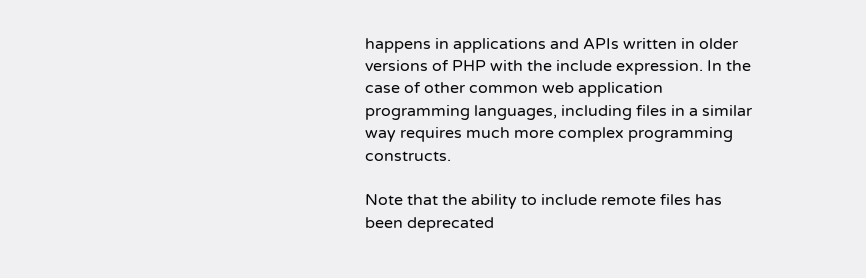happens in applications and APIs written in older versions of PHP with the include expression. In the case of other common web application programming languages, including files in a similar way requires much more complex programming constructs.

Note that the ability to include remote files has been deprecated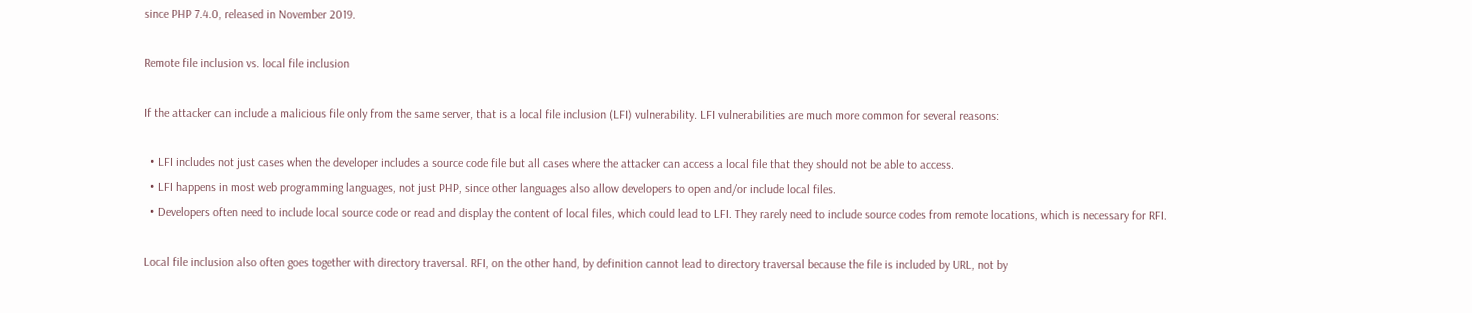since PHP 7.4.0, released in November 2019.

Remote file inclusion vs. local file inclusion

If the attacker can include a malicious file only from the same server, that is a local file inclusion (LFI) vulnerability. LFI vulnerabilities are much more common for several reasons:

  • LFI includes not just cases when the developer includes a source code file but all cases where the attacker can access a local file that they should not be able to access.
  • LFI happens in most web programming languages, not just PHP, since other languages also allow developers to open and/or include local files.
  • Developers often need to include local source code or read and display the content of local files, which could lead to LFI. They rarely need to include source codes from remote locations, which is necessary for RFI.

Local file inclusion also often goes together with directory traversal. RFI, on the other hand, by definition cannot lead to directory traversal because the file is included by URL, not by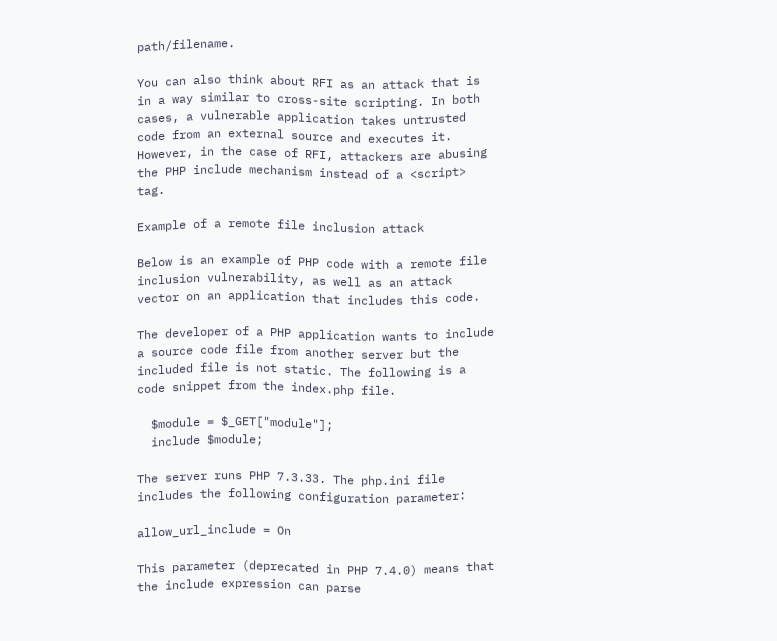path/filename.

You can also think about RFI as an attack that is in a way similar to cross-site scripting. In both cases, a vulnerable application takes untrusted code from an external source and executes it. However, in the case of RFI, attackers are abusing the PHP include mechanism instead of a <script> tag.

Example of a remote file inclusion attack

Below is an example of PHP code with a remote file inclusion vulnerability, as well as an attack vector on an application that includes this code.

The developer of a PHP application wants to include a source code file from another server but the included file is not static. The following is a code snippet from the index.php file.

  $module = $_GET["module"];
  include $module;

The server runs PHP 7.3.33. The php.ini file includes the following configuration parameter:

allow_url_include = On

This parameter (deprecated in PHP 7.4.0) means that the include expression can parse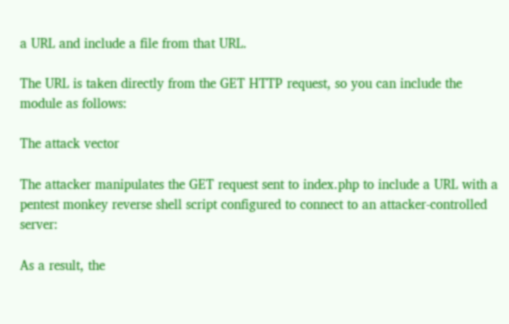a URL and include a file from that URL.

The URL is taken directly from the GET HTTP request, so you can include the module as follows:

The attack vector

The attacker manipulates the GET request sent to index.php to include a URL with a pentest monkey reverse shell script configured to connect to an attacker-controlled server:

As a result, the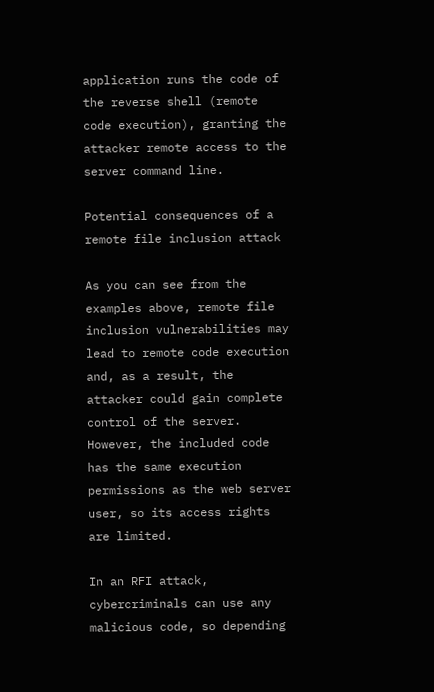application runs the code of the reverse shell (remote code execution), granting the attacker remote access to the server command line.

Potential consequences of a remote file inclusion attack

As you can see from the examples above, remote file inclusion vulnerabilities may lead to remote code execution and, as a result, the attacker could gain complete control of the server. However, the included code has the same execution permissions as the web server user, so its access rights are limited.

In an RFI attack, cybercriminals can use any malicious code, so depending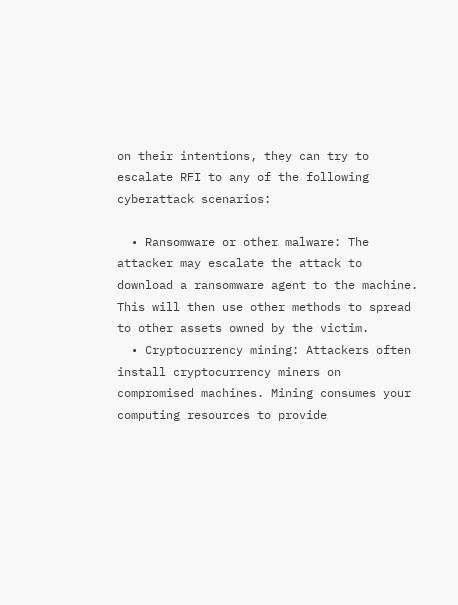on their intentions, they can try to escalate RFI to any of the following cyberattack scenarios:

  • Ransomware or other malware: The attacker may escalate the attack to download a ransomware agent to the machine. This will then use other methods to spread to other assets owned by the victim.
  • Cryptocurrency mining: Attackers often install cryptocurrency miners on compromised machines. Mining consumes your computing resources to provide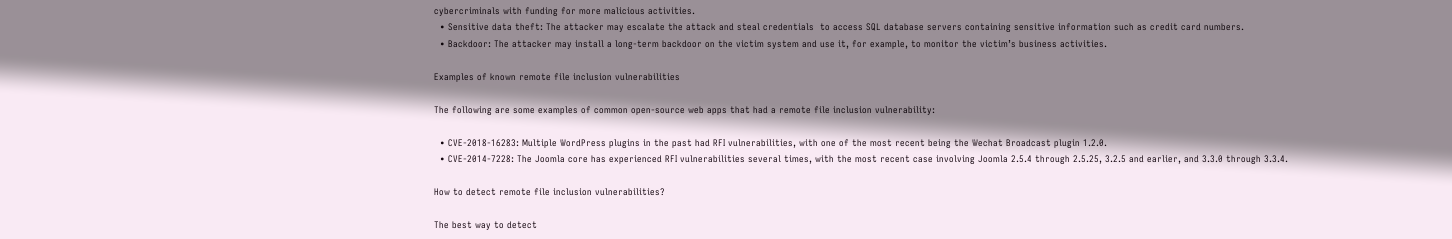cybercriminals with funding for more malicious activities.
  • Sensitive data theft: The attacker may escalate the attack and steal credentials  to access SQL database servers containing sensitive information such as credit card numbers.
  • Backdoor: The attacker may install a long-term backdoor on the victim system and use it, for example, to monitor the victim’s business activities.

Examples of known remote file inclusion vulnerabilities

The following are some examples of common open-source web apps that had a remote file inclusion vulnerability:

  • CVE-2018-16283: Multiple WordPress plugins in the past had RFI vulnerabilities, with one of the most recent being the Wechat Broadcast plugin 1.2.0.
  • CVE-2014-7228: The Joomla core has experienced RFI vulnerabilities several times, with the most recent case involving Joomla 2.5.4 through 2.5.25, 3.2.5 and earlier, and 3.3.0 through 3.3.4.

How to detect remote file inclusion vulnerabilities?

The best way to detect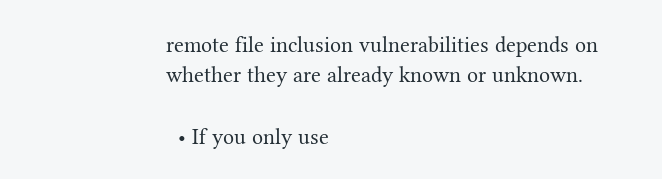remote file inclusion vulnerabilities depends on whether they are already known or unknown.

  • If you only use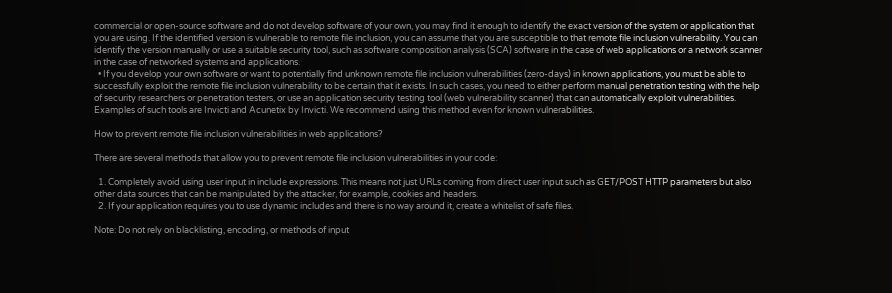commercial or open-source software and do not develop software of your own, you may find it enough to identify the exact version of the system or application that you are using. If the identified version is vulnerable to remote file inclusion, you can assume that you are susceptible to that remote file inclusion vulnerability. You can identify the version manually or use a suitable security tool, such as software composition analysis (SCA) software in the case of web applications or a network scanner in the case of networked systems and applications.
  • If you develop your own software or want to potentially find unknown remote file inclusion vulnerabilities (zero-days) in known applications, you must be able to successfully exploit the remote file inclusion vulnerability to be certain that it exists. In such cases, you need to either perform manual penetration testing with the help of security researchers or penetration testers, or use an application security testing tool (web vulnerability scanner) that can automatically exploit vulnerabilities. Examples of such tools are Invicti and Acunetix by Invicti. We recommend using this method even for known vulnerabilities.

How to prevent remote file inclusion vulnerabilities in web applications?

There are several methods that allow you to prevent remote file inclusion vulnerabilities in your code:

  1. Completely avoid using user input in include expressions. This means not just URLs coming from direct user input such as GET/POST HTTP parameters but also other data sources that can be manipulated by the attacker, for example, cookies and headers.
  2. If your application requires you to use dynamic includes and there is no way around it, create a whitelist of safe files.

Note: Do not rely on blacklisting, encoding, or methods of input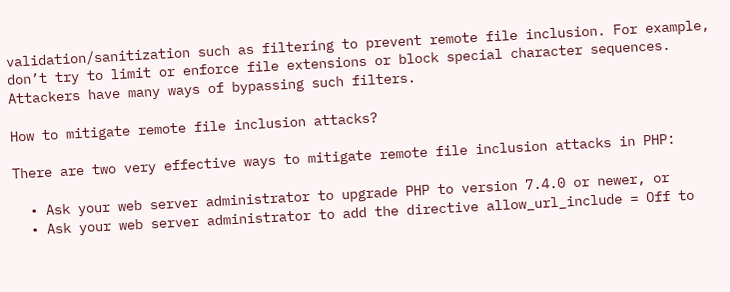validation/sanitization such as filtering to prevent remote file inclusion. For example, don’t try to limit or enforce file extensions or block special character sequences. Attackers have many ways of bypassing such filters.

How to mitigate remote file inclusion attacks?

There are two very effective ways to mitigate remote file inclusion attacks in PHP:

  • Ask your web server administrator to upgrade PHP to version 7.4.0 or newer, or
  • Ask your web server administrator to add the directive allow_url_include = Off to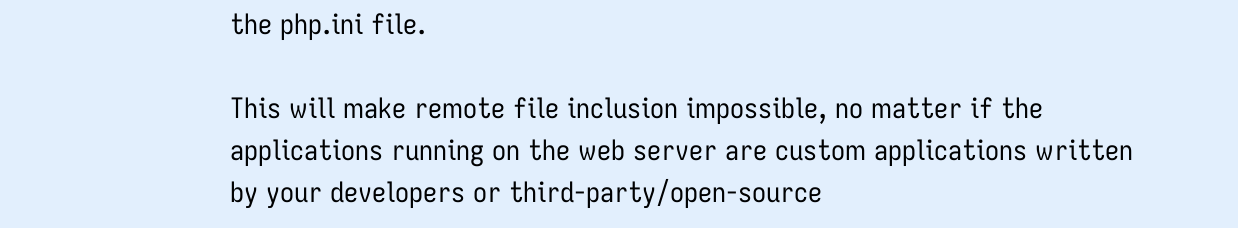the php.ini file.

This will make remote file inclusion impossible, no matter if the applications running on the web server are custom applications written by your developers or third-party/open-source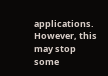applications. However, this may stop some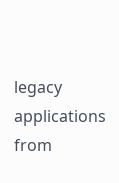legacy applications from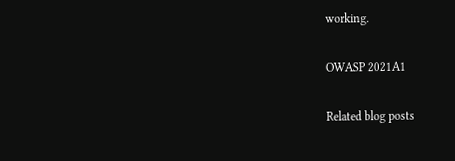working.

OWASP 2021A1

Related blog posts